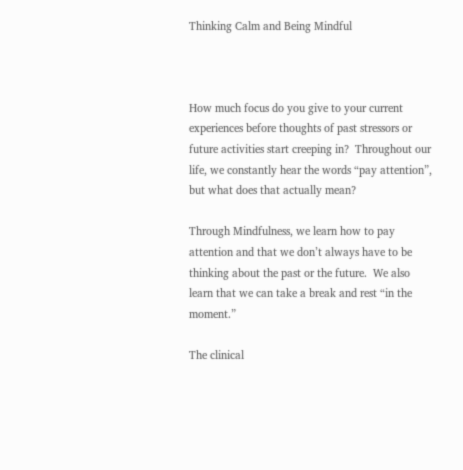Thinking Calm and Being Mindful



How much focus do you give to your current experiences before thoughts of past stressors or future activities start creeping in?  Throughout our life, we constantly hear the words “pay attention”, but what does that actually mean?

Through Mindfulness, we learn how to pay attention and that we don’t always have to be thinking about the past or the future.  We also learn that we can take a break and rest “in the moment.”

The clinical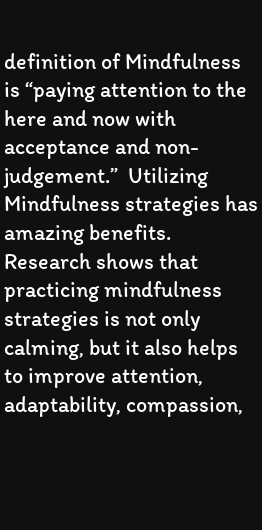definition of Mindfulness is “paying attention to the here and now with acceptance and non-judgement.”  Utilizing Mindfulness strategies has amazing benefits.  Research shows that practicing mindfulness strategies is not only calming, but it also helps to improve attention, adaptability, compassion,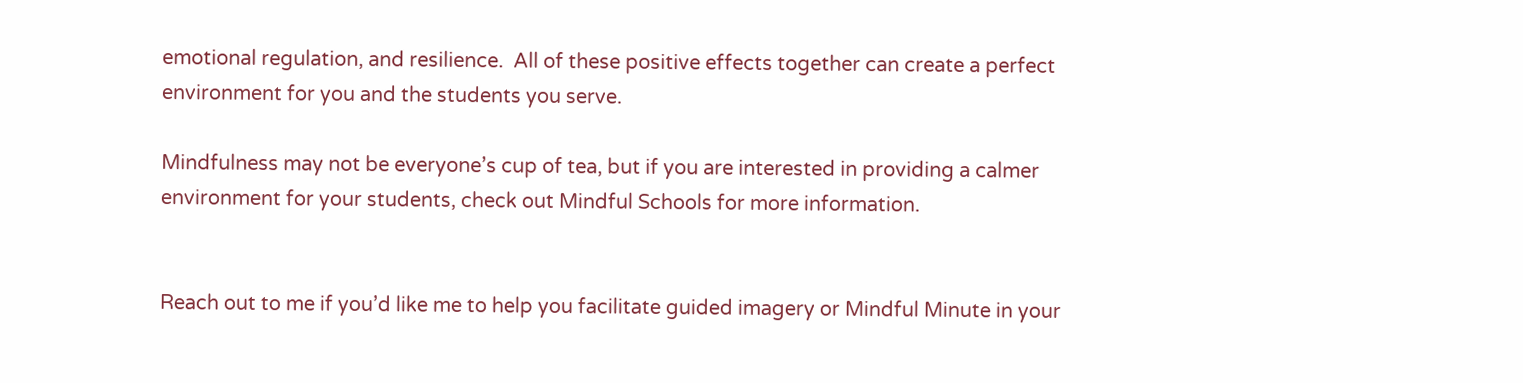emotional regulation, and resilience.  All of these positive effects together can create a perfect environment for you and the students you serve.

Mindfulness may not be everyone’s cup of tea, but if you are interested in providing a calmer environment for your students, check out Mindful Schools for more information.


Reach out to me if you’d like me to help you facilitate guided imagery or Mindful Minute in your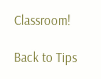Classroom!

Back to Tips